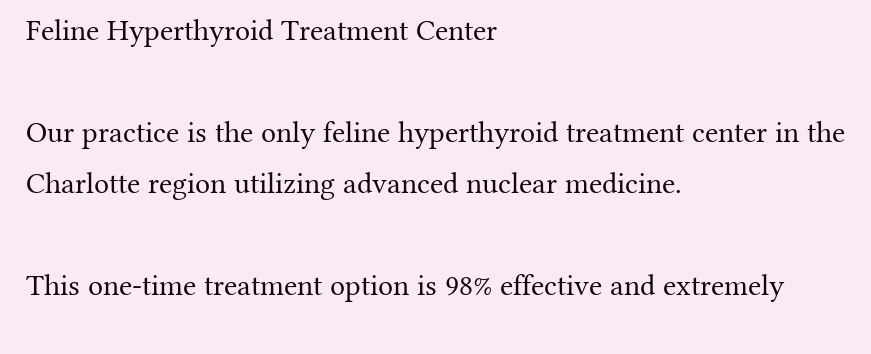Feline Hyperthyroid Treatment Center

Our practice is the only feline hyperthyroid treatment center in the Charlotte region utilizing advanced nuclear medicine.

This one-time treatment option is 98% effective and extremely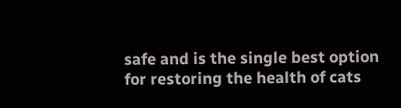safe and is the single best option for restoring the health of cats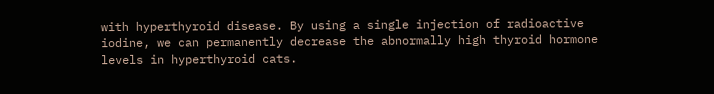with hyperthyroid disease. By using a single injection of radioactive iodine, we can permanently decrease the abnormally high thyroid hormone levels in hyperthyroid cats.